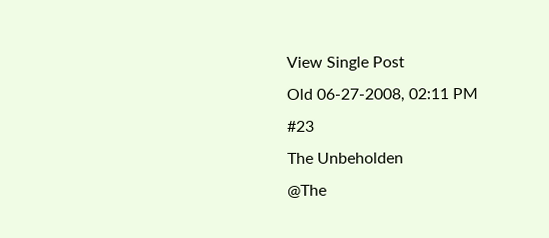View Single Post
Old 06-27-2008, 02:11 PM   #23
The Unbeholden
@The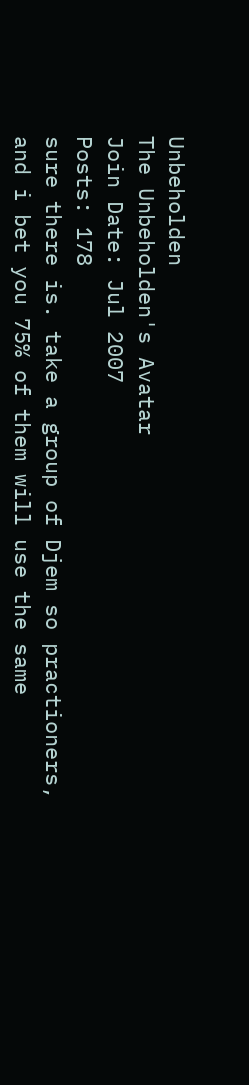Unbeholden
The Unbeholden's Avatar
Join Date: Jul 2007
Posts: 178
sure there is. take a group of Djem so practioners, and i bet you 75% of them will use the same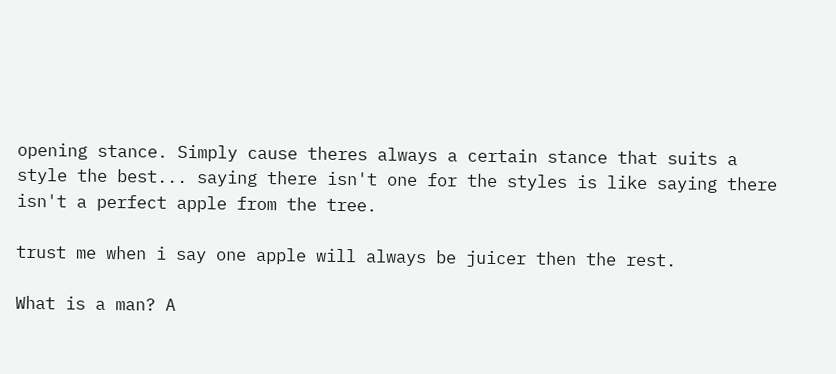opening stance. Simply cause theres always a certain stance that suits a style the best... saying there isn't one for the styles is like saying there isn't a perfect apple from the tree.

trust me when i say one apple will always be juicer then the rest.

What is a man? A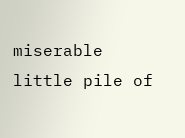miserable little pile of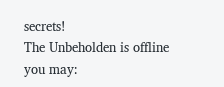secrets!
The Unbeholden is offline   you may: